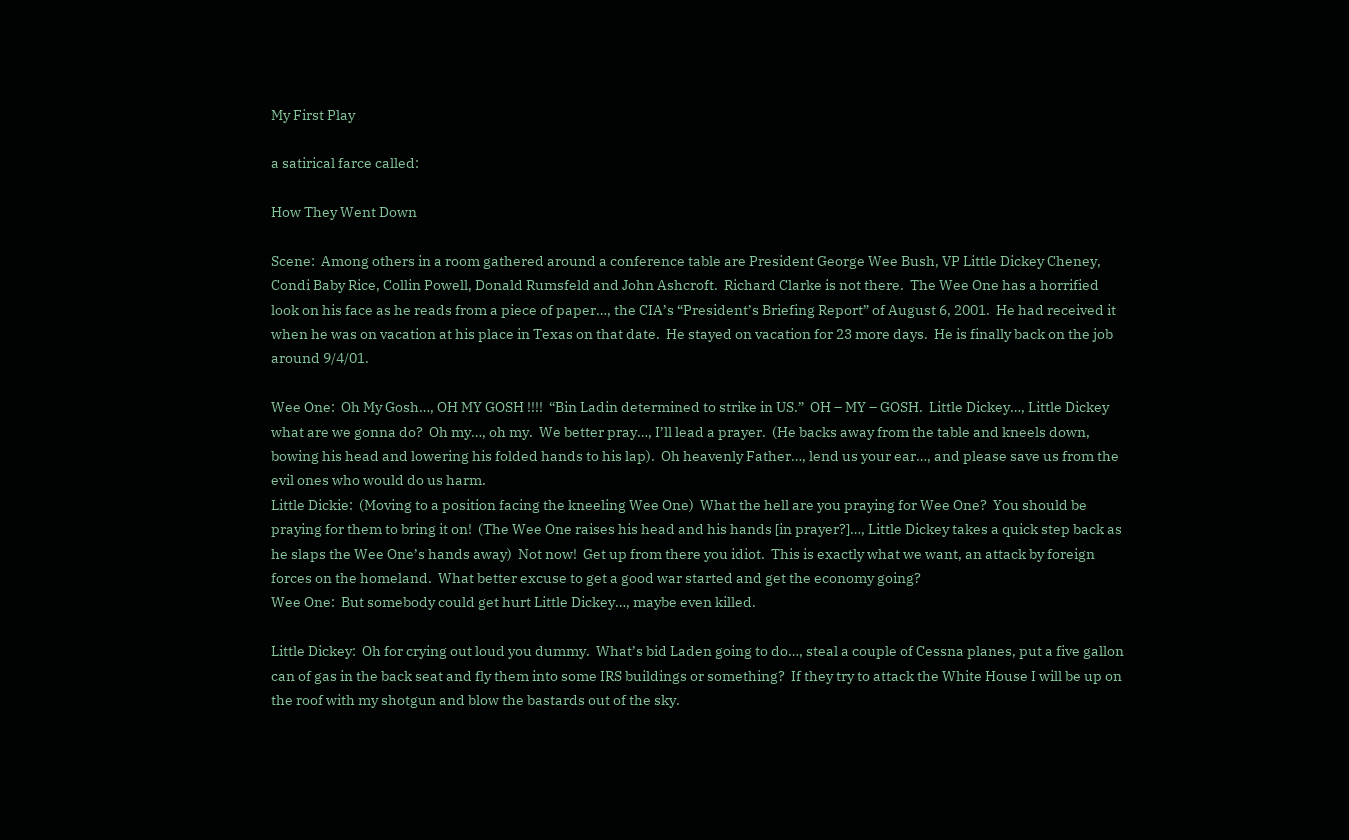My First Play

a satirical farce called:

How They Went Down

Scene:  Among others in a room gathered around a conference table are President George Wee Bush, VP Little Dickey Cheney, Condi Baby Rice, Collin Powell, Donald Rumsfeld and John Ashcroft.  Richard Clarke is not there.  The Wee One has a horrified look on his face as he reads from a piece of paper…, the CIA’s “President’s Briefing Report” of August 6, 2001.  He had received it when he was on vacation at his place in Texas on that date.  He stayed on vacation for 23 more days.  He is finally back on the job around 9/4/01.

Wee One:  Oh My Gosh…, OH MY GOSH !!!!  “Bin Ladin determined to strike in US.”  OH – MY – GOSH.  Little Dickey…, Little Dickey what are we gonna do?  Oh my…, oh my.  We better pray…, I’ll lead a prayer.  (He backs away from the table and kneels down, bowing his head and lowering his folded hands to his lap).  Oh heavenly Father…, lend us your ear…, and please save us from the evil ones who would do us harm.
Little Dickie:  (Moving to a position facing the kneeling Wee One)  What the hell are you praying for Wee One?  You should be praying for them to bring it on!  (The Wee One raises his head and his hands [in prayer?]…, Little Dickey takes a quick step back as he slaps the Wee One’s hands away)  Not now!  Get up from there you idiot.  This is exactly what we want, an attack by foreign forces on the homeland.  What better excuse to get a good war started and get the economy going?
Wee One:  But somebody could get hurt Little Dickey…, maybe even killed.

Little Dickey:  Oh for crying out loud you dummy.  What’s bid Laden going to do…, steal a couple of Cessna planes, put a five gallon can of gas in the back seat and fly them into some IRS buildings or something?  If they try to attack the White House I will be up on the roof with my shotgun and blow the bastards out of the sky.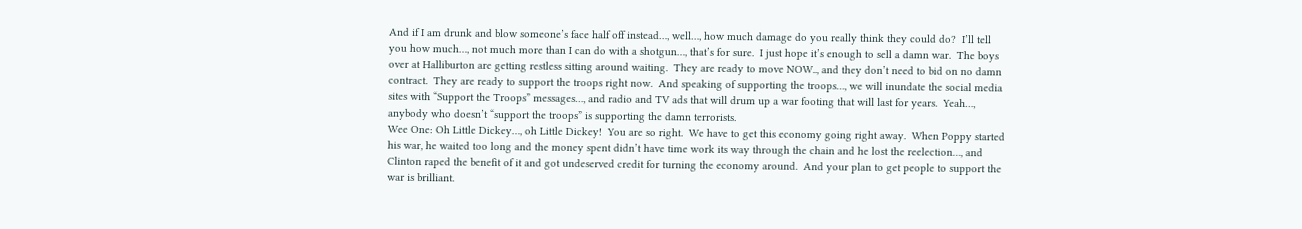And if I am drunk and blow someone’s face half off instead…, well…, how much damage do you really think they could do?  I’ll tell you how much…, not much more than I can do with a shotgun…, that’s for sure.  I just hope it’s enough to sell a damn war.  The boys over at Halliburton are getting restless sitting around waiting.  They are ready to move NOW.., and they don’t need to bid on no damn contract.  They are ready to support the troops right now.  And speaking of supporting the troops…, we will inundate the social media sites with “Support the Troops” messages…, and radio and TV ads that will drum up a war footing that will last for years.  Yeah…, anybody who doesn’t “support the troops” is supporting the damn terrorists.
Wee One: Oh Little Dickey…, oh Little Dickey!  You are so right.  We have to get this economy going right away.  When Poppy started his war, he waited too long and the money spent didn’t have time work its way through the chain and he lost the reelection…, and Clinton raped the benefit of it and got undeserved credit for turning the economy around.  And your plan to get people to support the war is brilliant.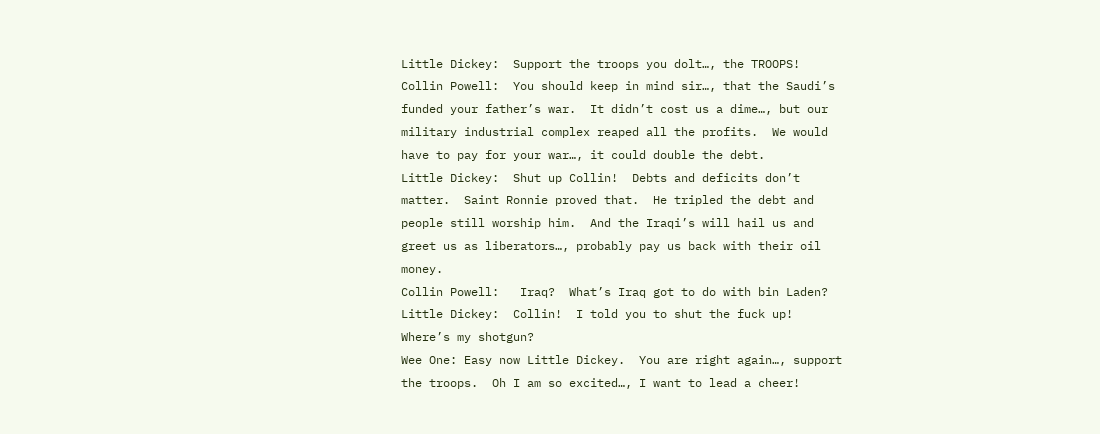Little Dickey:  Support the troops you dolt…, the TROOPS!
Collin Powell:  You should keep in mind sir…, that the Saudi’s funded your father’s war.  It didn’t cost us a dime…, but our military industrial complex reaped all the profits.  We would have to pay for your war…, it could double the debt.
Little Dickey:  Shut up Collin!  Debts and deficits don’t matter.  Saint Ronnie proved that.  He tripled the debt and people still worship him.  And the Iraqi’s will hail us and greet us as liberators…, probably pay us back with their oil money.
Collin Powell:   Iraq?  What’s Iraq got to do with bin Laden?
Little Dickey:  Collin!  I told you to shut the fuck up!  Where’s my shotgun?
Wee One: Easy now Little Dickey.  You are right again…, support the troops.  Oh I am so excited…, I want to lead a cheer!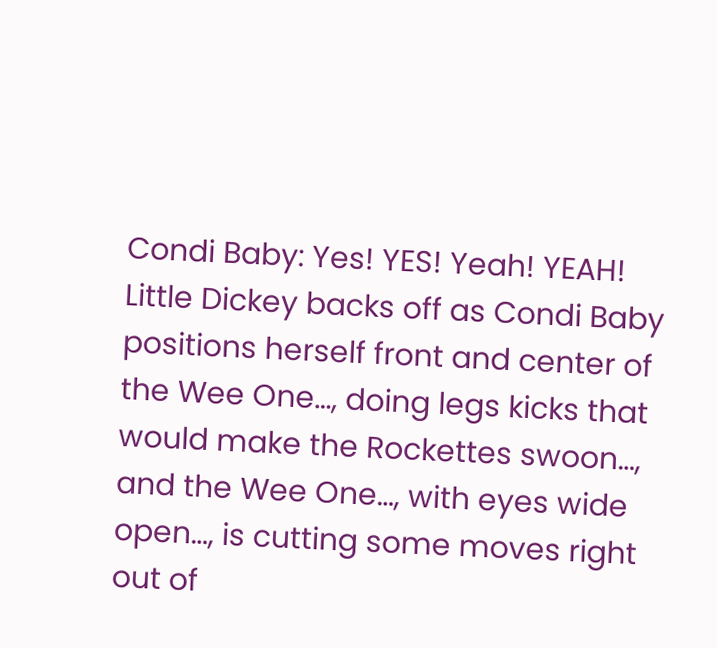Condi Baby: Yes! YES! Yeah! YEAH!
Little Dickey backs off as Condi Baby positions herself front and center of the Wee One…, doing legs kicks that would make the Rockettes swoon…, and the Wee One…, with eyes wide open…, is cutting some moves right out of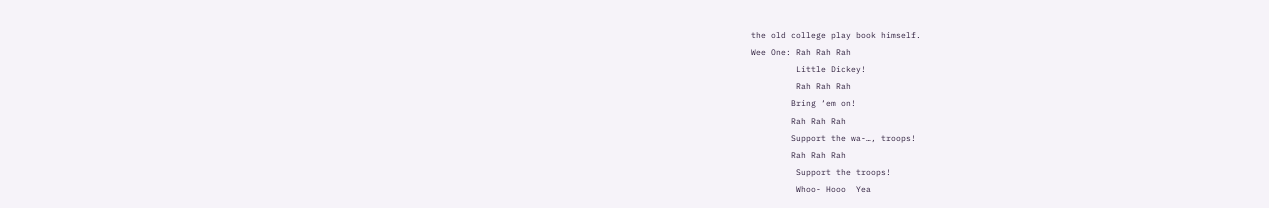the old college play book himself.
Wee One: Rah Rah Rah
         Little Dickey!
         Rah Rah Rah
        Bring ‘em on!
        Rah Rah Rah
        Support the wa-…, troops!
        Rah Rah Rah
         Support the troops!
         Whoo- Hooo  Yea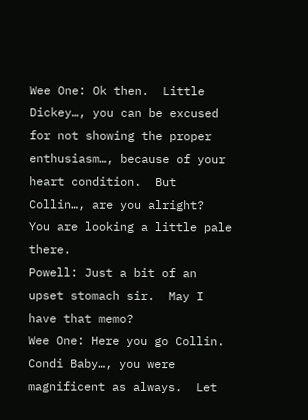Wee One: Ok then.  Little Dickey…, you can be excused for not showing the proper enthusiasm…, because of your heart condition.  But Collin…, are you alright?  You are looking a little pale there.
Powell: Just a bit of an upset stomach sir.  May I have that memo?
Wee One: Here you go Collin.  Condi Baby…, you were magnificent as always.  Let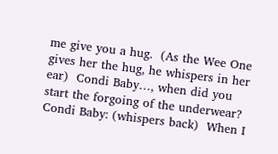me give you a hug.  (As the Wee One gives her the hug, he whispers in her ear)  Condi Baby…, when did you start the forgoing of the underwear?
Condi Baby: (whispers back)  When I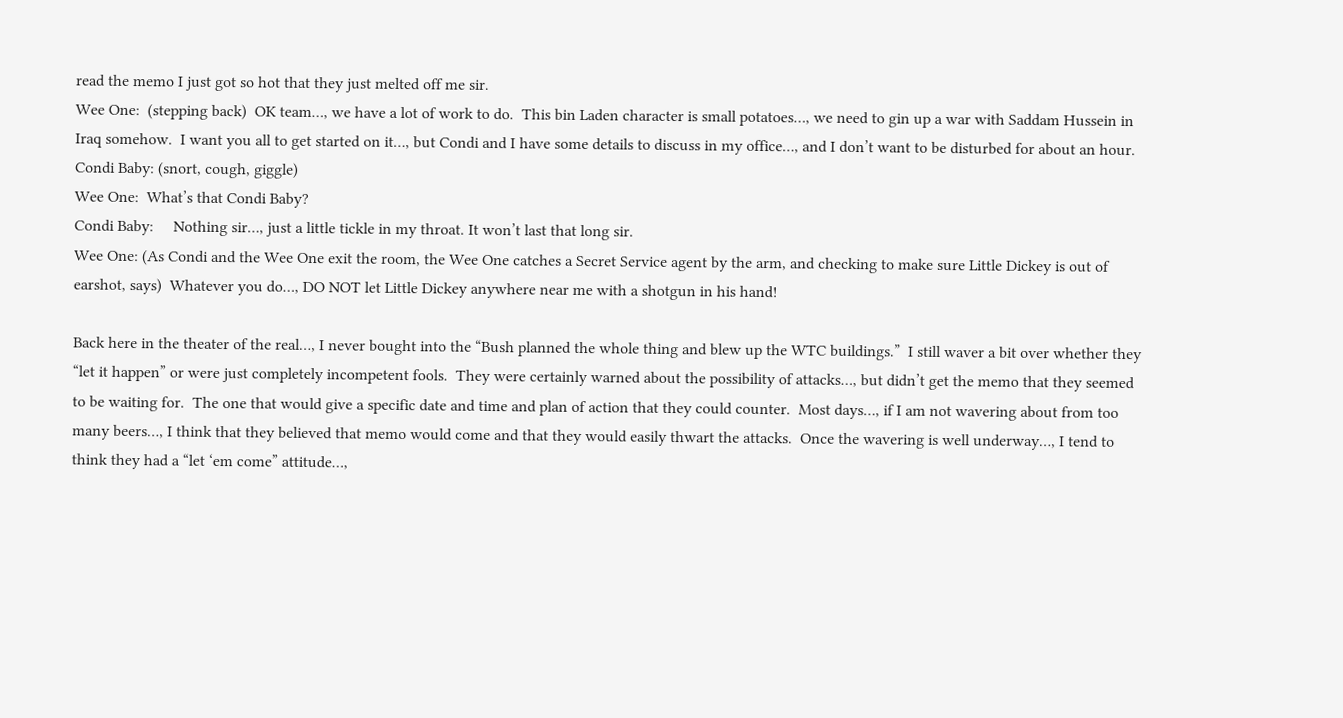read the memo I just got so hot that they just melted off me sir.
Wee One:  (stepping back)  OK team…, we have a lot of work to do.  This bin Laden character is small potatoes…, we need to gin up a war with Saddam Hussein in Iraq somehow.  I want you all to get started on it…, but Condi and I have some details to discuss in my office…, and I don’t want to be disturbed for about an hour.
Condi Baby: (snort, cough, giggle)
Wee One:  What’s that Condi Baby?
Condi Baby:     Nothing sir…, just a little tickle in my throat. It won’t last that long sir.
Wee One: (As Condi and the Wee One exit the room, the Wee One catches a Secret Service agent by the arm, and checking to make sure Little Dickey is out of earshot, says)  Whatever you do…, DO NOT let Little Dickey anywhere near me with a shotgun in his hand!

Back here in the theater of the real…, I never bought into the “Bush planned the whole thing and blew up the WTC buildings.”  I still waver a bit over whether they “let it happen” or were just completely incompetent fools.  They were certainly warned about the possibility of attacks…, but didn’t get the memo that they seemed to be waiting for.  The one that would give a specific date and time and plan of action that they could counter.  Most days…, if I am not wavering about from too many beers…, I think that they believed that memo would come and that they would easily thwart the attacks.  Once the wavering is well underway…, I tend to think they had a “let ‘em come” attitude…,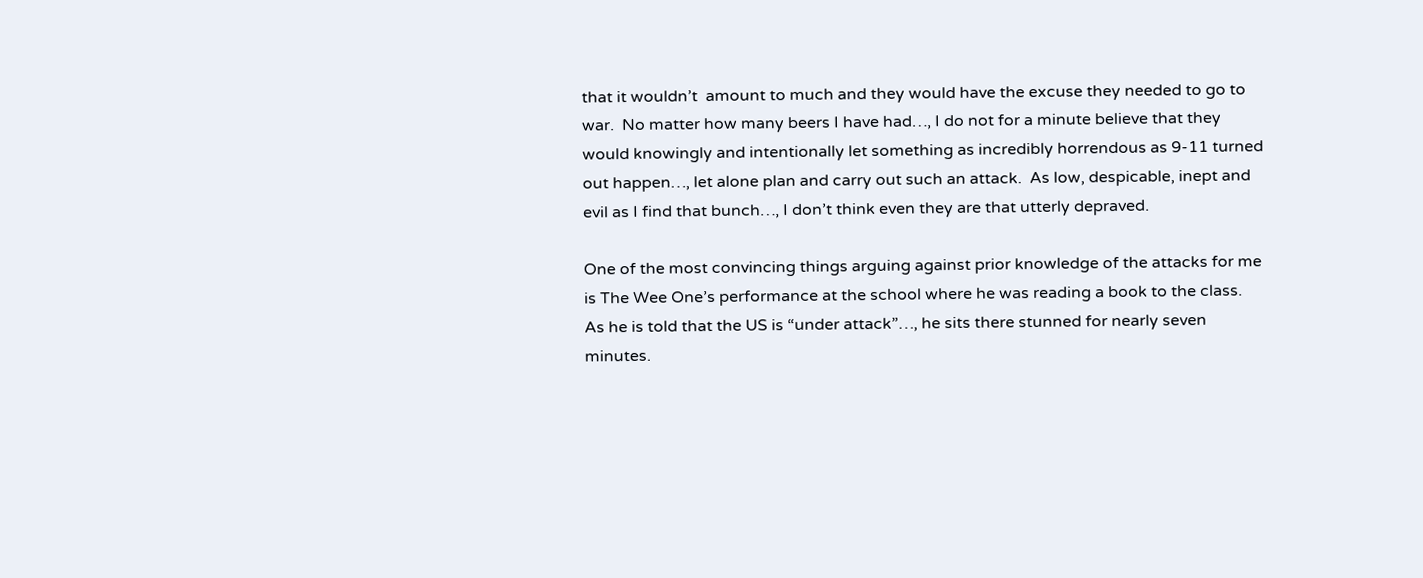that it wouldn’t  amount to much and they would have the excuse they needed to go to war.  No matter how many beers I have had…, I do not for a minute believe that they would knowingly and intentionally let something as incredibly horrendous as 9-11 turned out happen…, let alone plan and carry out such an attack.  As low, despicable, inept and evil as I find that bunch…, I don’t think even they are that utterly depraved.

One of the most convincing things arguing against prior knowledge of the attacks for me is The Wee One’s performance at the school where he was reading a book to the class.  As he is told that the US is “under attack”…, he sits there stunned for nearly seven minutes.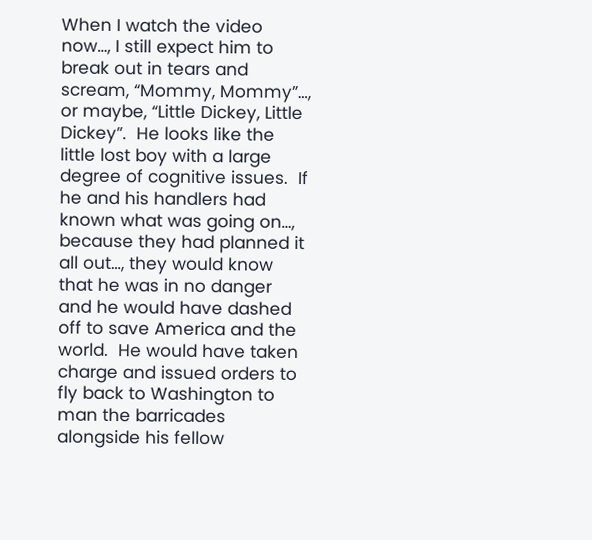When I watch the video now…, I still expect him to break out in tears and scream, “Mommy, Mommy”…, or maybe, “Little Dickey, Little Dickey”.  He looks like the little lost boy with a large degree of cognitive issues.  If he and his handlers had known what was going on…, because they had planned it all out…, they would know that he was in no danger and he would have dashed off to save America and the world.  He would have taken charge and issued orders to fly back to Washington to man the barricades alongside his fellow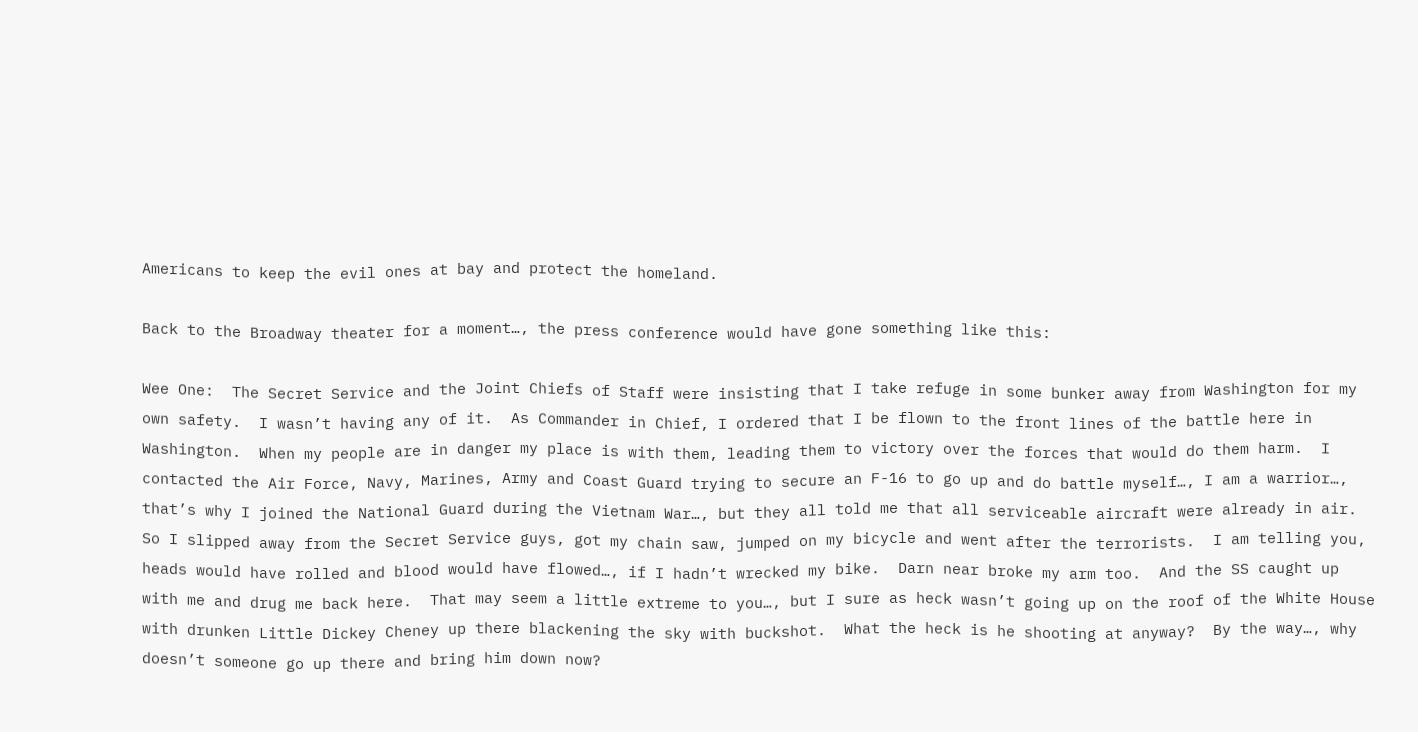Americans to keep the evil ones at bay and protect the homeland.

Back to the Broadway theater for a moment…, the press conference would have gone something like this:

Wee One:  The Secret Service and the Joint Chiefs of Staff were insisting that I take refuge in some bunker away from Washington for my own safety.  I wasn’t having any of it.  As Commander in Chief, I ordered that I be flown to the front lines of the battle here in Washington.  When my people are in danger my place is with them, leading them to victory over the forces that would do them harm.  I contacted the Air Force, Navy, Marines, Army and Coast Guard trying to secure an F-16 to go up and do battle myself…, I am a warrior…, that’s why I joined the National Guard during the Vietnam War…, but they all told me that all serviceable aircraft were already in air.  So I slipped away from the Secret Service guys, got my chain saw, jumped on my bicycle and went after the terrorists.  I am telling you, heads would have rolled and blood would have flowed…, if I hadn’t wrecked my bike.  Darn near broke my arm too.  And the SS caught up with me and drug me back here.  That may seem a little extreme to you…, but I sure as heck wasn’t going up on the roof of the White House with drunken Little Dickey Cheney up there blackening the sky with buckshot.  What the heck is he shooting at anyway?  By the way…, why doesn’t someone go up there and bring him down now?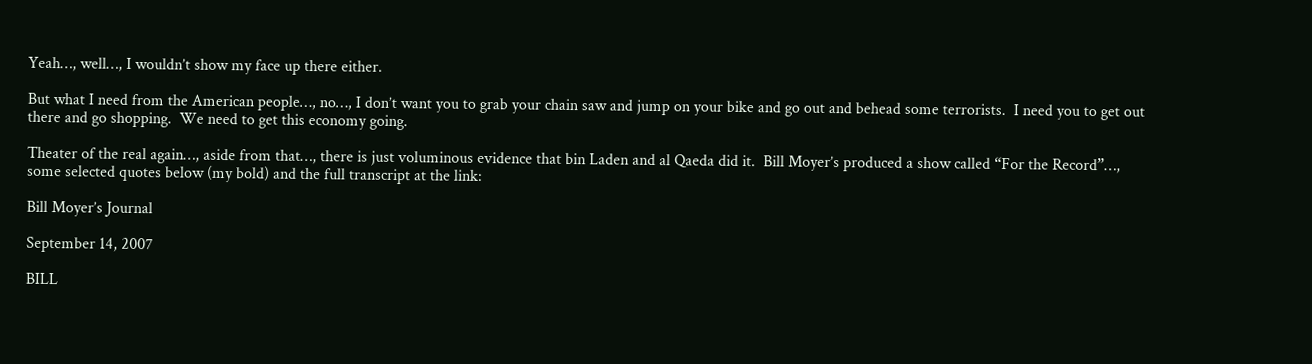Yeah…, well…, I wouldn’t show my face up there either.

But what I need from the American people…, no…, I don’t want you to grab your chain saw and jump on your bike and go out and behead some terrorists.  I need you to get out there and go shopping.  We need to get this economy going.

Theater of the real again…, aside from that…, there is just voluminous evidence that bin Laden and al Qaeda did it.  Bill Moyer’s produced a show called “For the Record”…, some selected quotes below (my bold) and the full transcript at the link:

Bill Moyer’s Journal

September 14, 2007

BILL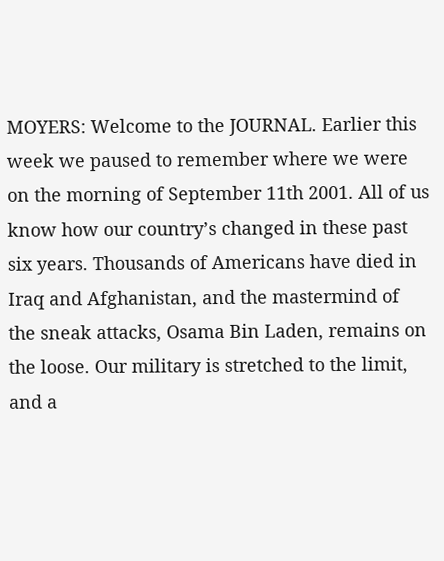MOYERS: Welcome to the JOURNAL. Earlier this week we paused to remember where we were on the morning of September 11th 2001. All of us know how our country’s changed in these past six years. Thousands of Americans have died in Iraq and Afghanistan, and the mastermind of the sneak attacks, Osama Bin Laden, remains on the loose. Our military is stretched to the limit, and a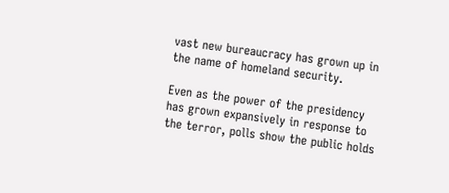vast new bureaucracy has grown up in the name of homeland security.

Even as the power of the presidency has grown expansively in response to the terror, polls show the public holds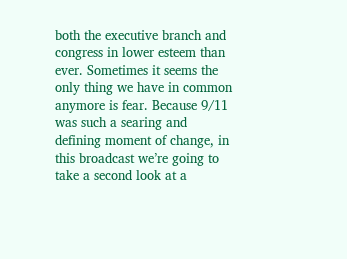both the executive branch and congress in lower esteem than ever. Sometimes it seems the only thing we have in common anymore is fear. Because 9/11 was such a searing and defining moment of change, in this broadcast we’re going to take a second look at a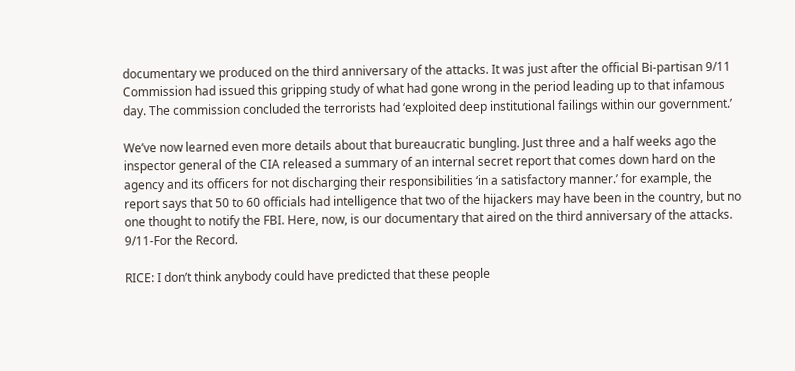documentary we produced on the third anniversary of the attacks. It was just after the official Bi-partisan 9/11 Commission had issued this gripping study of what had gone wrong in the period leading up to that infamous day. The commission concluded the terrorists had ‘exploited deep institutional failings within our government.’

We’ve now learned even more details about that bureaucratic bungling. Just three and a half weeks ago the inspector general of the CIA released a summary of an internal secret report that comes down hard on the agency and its officers for not discharging their responsibilities ‘in a satisfactory manner.’ for example, the report says that 50 to 60 officials had intelligence that two of the hijackers may have been in the country, but no one thought to notify the FBI. Here, now, is our documentary that aired on the third anniversary of the attacks. 9/11-For the Record.

RICE: I don’t think anybody could have predicted that these people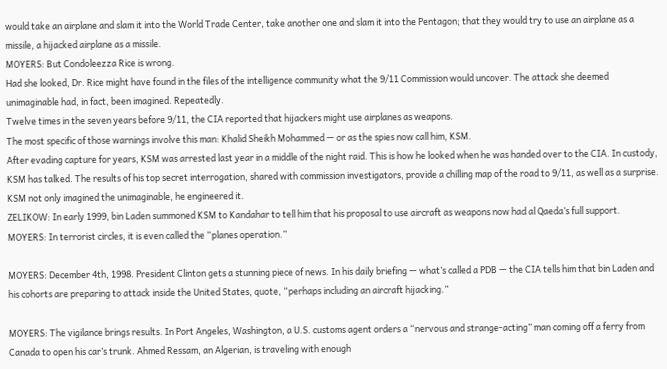would take an airplane and slam it into the World Trade Center, take another one and slam it into the Pentagon; that they would try to use an airplane as a missile, a hijacked airplane as a missile.
MOYERS: But Condoleezza Rice is wrong.
Had she looked, Dr. Rice might have found in the files of the intelligence community what the 9/11 Commission would uncover. The attack she deemed unimaginable had, in fact, been imagined. Repeatedly.
Twelve times in the seven years before 9/11, the CIA reported that hijackers might use airplanes as weapons.
The most specific of those warnings involve this man: Khalid Sheikh Mohammed — or as the spies now call him, KSM.
After evading capture for years, KSM was arrested last year in a middle of the night raid. This is how he looked when he was handed over to the CIA. In custody, KSM has talked. The results of his top secret interrogation, shared with commission investigators, provide a chilling map of the road to 9/11, as well as a surprise. KSM not only imagined the unimaginable, he engineered it.
ZELIKOW: In early 1999, bin Laden summoned KSM to Kandahar to tell him that his proposal to use aircraft as weapons now had al Qaeda’s full support.
MOYERS: In terrorist circles, it is even called the “planes operation.”

MOYERS: December 4th, 1998. President Clinton gets a stunning piece of news. In his daily briefing — what’s called a PDB — the CIA tells him that bin Laden and his cohorts are preparing to attack inside the United States, quote, “perhaps including an aircraft hijacking.”

MOYERS: The vigilance brings results. In Port Angeles, Washington, a U.S. customs agent orders a “nervous and strange-acting” man coming off a ferry from Canada to open his car’s trunk. Ahmed Ressam, an Algerian, is traveling with enough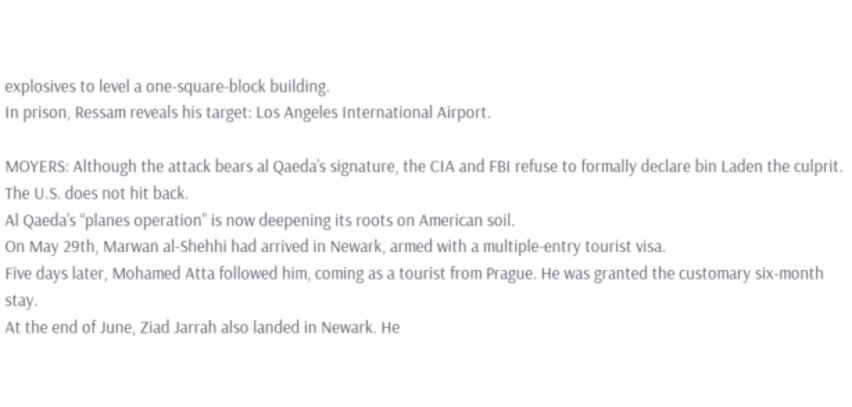explosives to level a one-square-block building.
In prison, Ressam reveals his target: Los Angeles International Airport.

MOYERS: Although the attack bears al Qaeda’s signature, the CIA and FBI refuse to formally declare bin Laden the culprit. The U.S. does not hit back.
Al Qaeda’s “planes operation” is now deepening its roots on American soil.
On May 29th, Marwan al-Shehhi had arrived in Newark, armed with a multiple-entry tourist visa.
Five days later, Mohamed Atta followed him, coming as a tourist from Prague. He was granted the customary six-month stay.
At the end of June, Ziad Jarrah also landed in Newark. He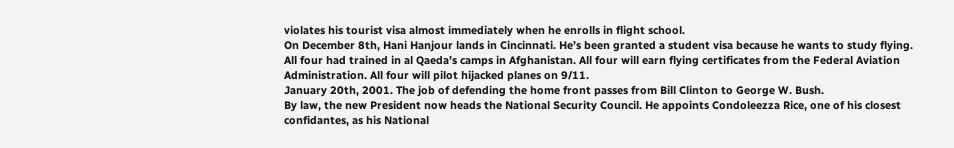violates his tourist visa almost immediately when he enrolls in flight school.
On December 8th, Hani Hanjour lands in Cincinnati. He’s been granted a student visa because he wants to study flying.
All four had trained in al Qaeda’s camps in Afghanistan. All four will earn flying certificates from the Federal Aviation Administration. All four will pilot hijacked planes on 9/11.
January 20th, 2001. The job of defending the home front passes from Bill Clinton to George W. Bush.
By law, the new President now heads the National Security Council. He appoints Condoleezza Rice, one of his closest confidantes, as his National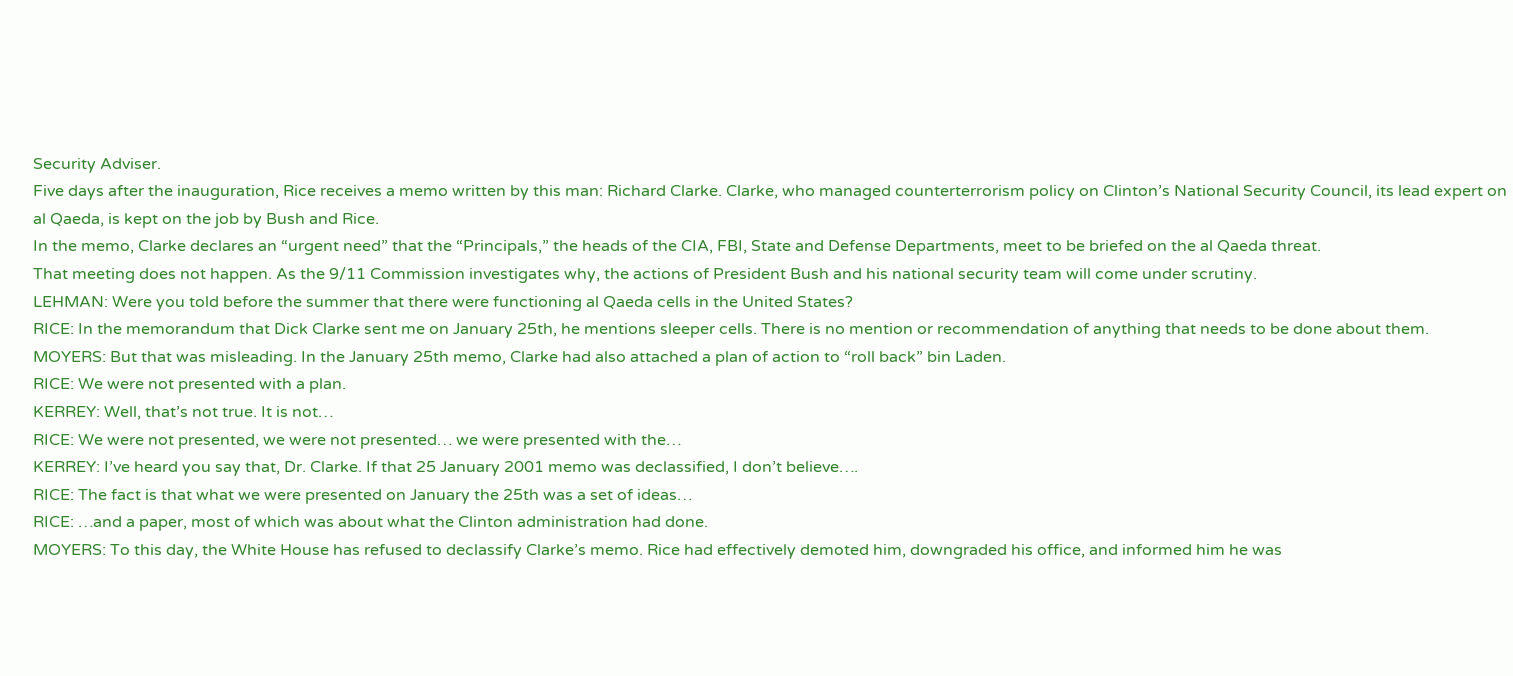Security Adviser.
Five days after the inauguration, Rice receives a memo written by this man: Richard Clarke. Clarke, who managed counterterrorism policy on Clinton’s National Security Council, its lead expert on al Qaeda, is kept on the job by Bush and Rice.
In the memo, Clarke declares an “urgent need” that the “Principals,” the heads of the CIA, FBI, State and Defense Departments, meet to be briefed on the al Qaeda threat.
That meeting does not happen. As the 9/11 Commission investigates why, the actions of President Bush and his national security team will come under scrutiny.
LEHMAN: Were you told before the summer that there were functioning al Qaeda cells in the United States?
RICE: In the memorandum that Dick Clarke sent me on January 25th, he mentions sleeper cells. There is no mention or recommendation of anything that needs to be done about them.
MOYERS: But that was misleading. In the January 25th memo, Clarke had also attached a plan of action to “roll back” bin Laden.
RICE: We were not presented with a plan.
KERREY: Well, that’s not true. It is not…
RICE: We were not presented, we were not presented… we were presented with the…
KERREY: I’ve heard you say that, Dr. Clarke. If that 25 January 2001 memo was declassified, I don’t believe….
RICE: The fact is that what we were presented on January the 25th was a set of ideas…
RICE: …and a paper, most of which was about what the Clinton administration had done.
MOYERS: To this day, the White House has refused to declassify Clarke’s memo. Rice had effectively demoted him, downgraded his office, and informed him he was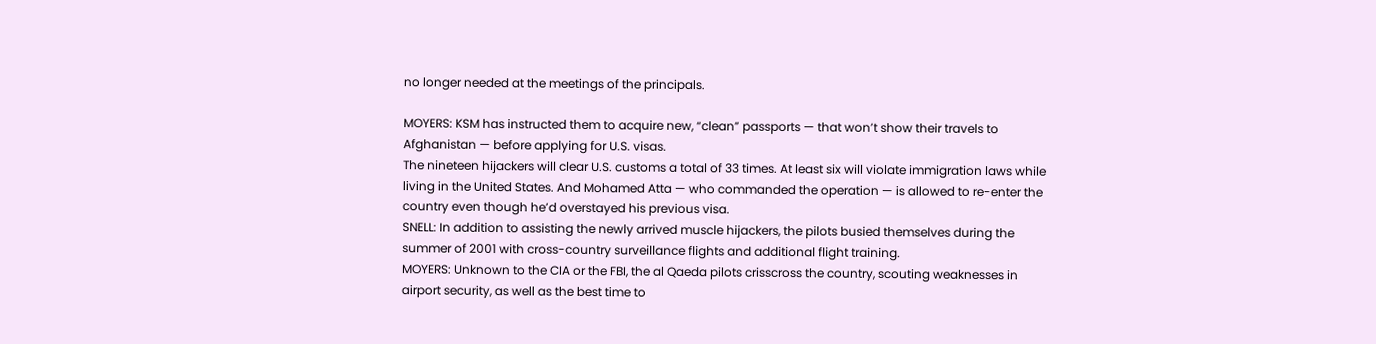no longer needed at the meetings of the principals.

MOYERS: KSM has instructed them to acquire new, “clean” passports — that won’t show their travels to Afghanistan — before applying for U.S. visas.
The nineteen hijackers will clear U.S. customs a total of 33 times. At least six will violate immigration laws while living in the United States. And Mohamed Atta — who commanded the operation — is allowed to re-enter the country even though he’d overstayed his previous visa.
SNELL: In addition to assisting the newly arrived muscle hijackers, the pilots busied themselves during the summer of 2001 with cross-country surveillance flights and additional flight training.
MOYERS: Unknown to the CIA or the FBI, the al Qaeda pilots crisscross the country, scouting weaknesses in airport security, as well as the best time to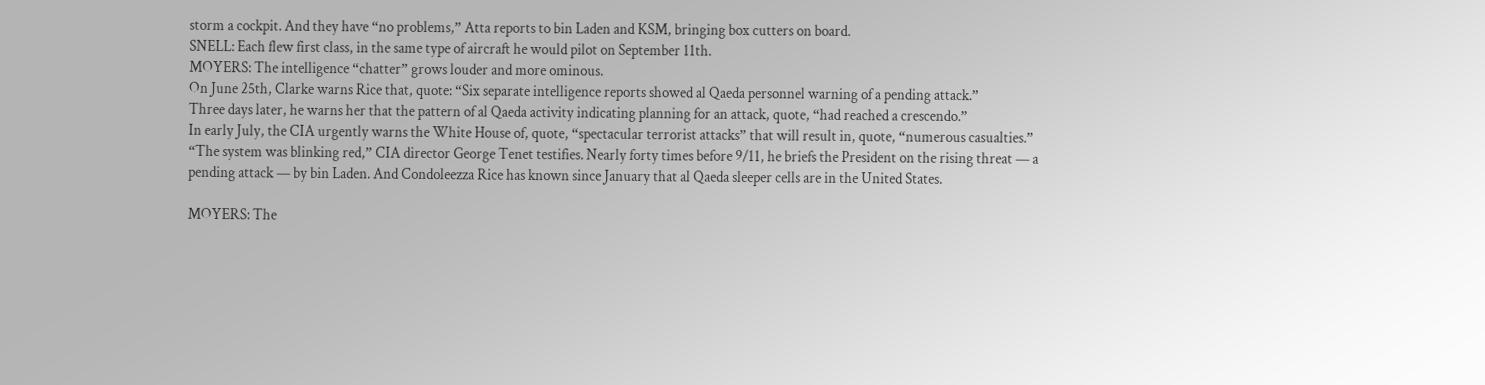storm a cockpit. And they have “no problems,” Atta reports to bin Laden and KSM, bringing box cutters on board.
SNELL: Each flew first class, in the same type of aircraft he would pilot on September 11th.
MOYERS: The intelligence “chatter” grows louder and more ominous.
On June 25th, Clarke warns Rice that, quote: “Six separate intelligence reports showed al Qaeda personnel warning of a pending attack.”
Three days later, he warns her that the pattern of al Qaeda activity indicating planning for an attack, quote, “had reached a crescendo.”
In early July, the CIA urgently warns the White House of, quote, “spectacular terrorist attacks” that will result in, quote, “numerous casualties.”
“The system was blinking red,” CIA director George Tenet testifies. Nearly forty times before 9/11, he briefs the President on the rising threat — a pending attack — by bin Laden. And Condoleezza Rice has known since January that al Qaeda sleeper cells are in the United States.

MOYERS: The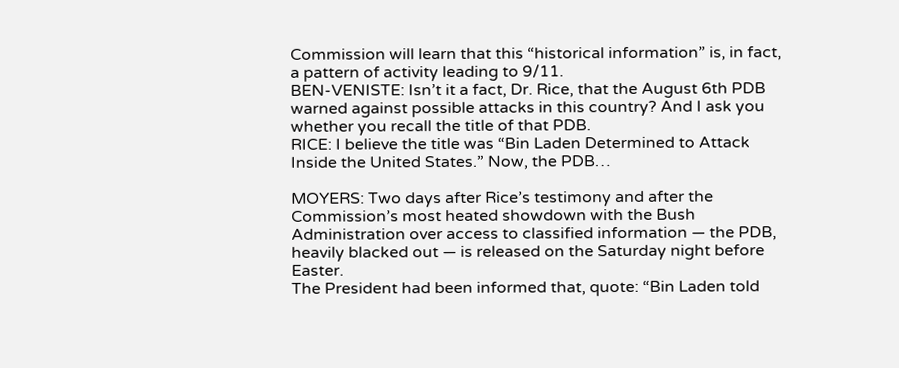Commission will learn that this “historical information” is, in fact, a pattern of activity leading to 9/11.
BEN-VENISTE: Isn’t it a fact, Dr. Rice, that the August 6th PDB warned against possible attacks in this country? And I ask you whether you recall the title of that PDB.
RICE: I believe the title was “Bin Laden Determined to Attack Inside the United States.” Now, the PDB…

MOYERS: Two days after Rice’s testimony and after the Commission’s most heated showdown with the Bush Administration over access to classified information — the PDB, heavily blacked out — is released on the Saturday night before Easter.
The President had been informed that, quote: “Bin Laden told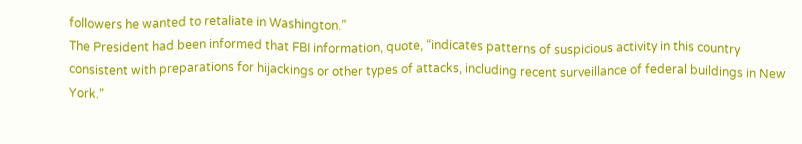followers he wanted to retaliate in Washington.”
The President had been informed that FBI information, quote, “indicates patterns of suspicious activity in this country consistent with preparations for hijackings or other types of attacks, including recent surveillance of federal buildings in New York.”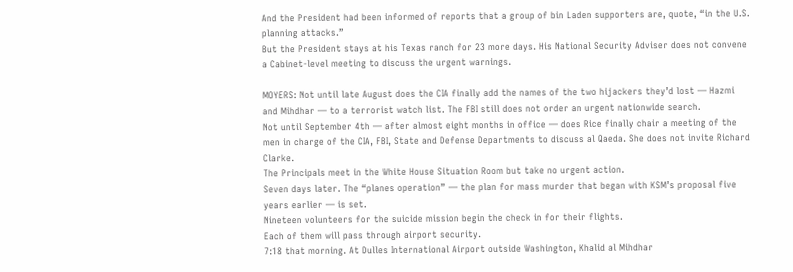And the President had been informed of reports that a group of bin Laden supporters are, quote, “in the U.S. planning attacks.”
But the President stays at his Texas ranch for 23 more days. His National Security Adviser does not convene a Cabinet-level meeting to discuss the urgent warnings.

MOYERS: Not until late August does the CIA finally add the names of the two hijackers they’d lost — Hazmi and Mihdhar — to a terrorist watch list. The FBI still does not order an urgent nationwide search.
Not until September 4th — after almost eight months in office — does Rice finally chair a meeting of the men in charge of the CIA, FBI, State and Defense Departments to discuss al Qaeda. She does not invite Richard Clarke.
The Principals meet in the White House Situation Room but take no urgent action.
Seven days later. The “planes operation” — the plan for mass murder that began with KSM’s proposal five years earlier — is set.
Nineteen volunteers for the suicide mission begin the check in for their flights.
Each of them will pass through airport security.
7:18 that morning. At Dulles International Airport outside Washington, Khalid al Mihdhar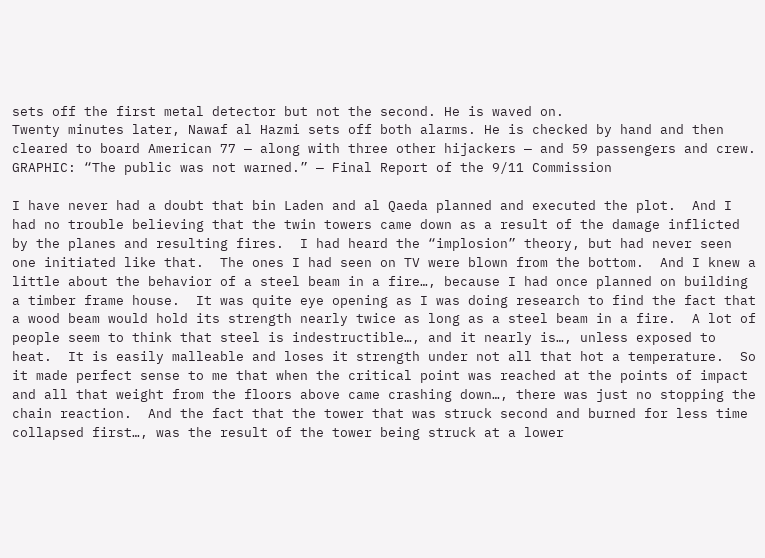sets off the first metal detector but not the second. He is waved on.
Twenty minutes later, Nawaf al Hazmi sets off both alarms. He is checked by hand and then cleared to board American 77 — along with three other hijackers — and 59 passengers and crew.
GRAPHIC: “The public was not warned.” — Final Report of the 9/11 Commission

I have never had a doubt that bin Laden and al Qaeda planned and executed the plot.  And I had no trouble believing that the twin towers came down as a result of the damage inflicted by the planes and resulting fires.  I had heard the “implosion” theory, but had never seen one initiated like that.  The ones I had seen on TV were blown from the bottom.  And I knew a little about the behavior of a steel beam in a fire…, because I had once planned on building a timber frame house.  It was quite eye opening as I was doing research to find the fact that a wood beam would hold its strength nearly twice as long as a steel beam in a fire.  A lot of people seem to think that steel is indestructible…, and it nearly is…, unless exposed to heat.  It is easily malleable and loses it strength under not all that hot a temperature.  So it made perfect sense to me that when the critical point was reached at the points of impact and all that weight from the floors above came crashing down…, there was just no stopping the chain reaction.  And the fact that the tower that was struck second and burned for less time collapsed first…, was the result of the tower being struck at a lower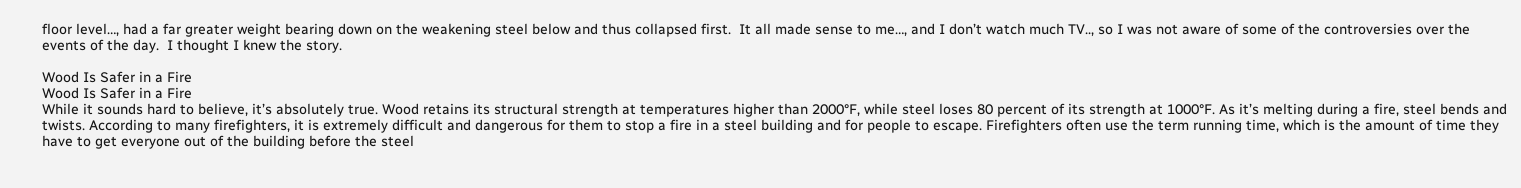floor level…, had a far greater weight bearing down on the weakening steel below and thus collapsed first.  It all made sense to me…, and I don’t watch much TV.., so I was not aware of some of the controversies over the events of the day.  I thought I knew the story.

Wood Is Safer in a Fire
Wood Is Safer in a Fire
While it sounds hard to believe, it’s absolutely true. Wood retains its structural strength at temperatures higher than 2000°F, while steel loses 80 percent of its strength at 1000°F. As it’s melting during a fire, steel bends and twists. According to many firefighters, it is extremely difficult and dangerous for them to stop a fire in a steel building and for people to escape. Firefighters often use the term running time, which is the amount of time they have to get everyone out of the building before the steel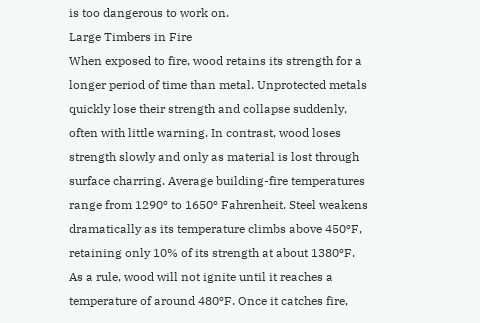is too dangerous to work on.
Large Timbers in Fire
When exposed to fire, wood retains its strength for a longer period of time than metal. Unprotected metals
quickly lose their strength and collapse suddenly, often with little warning. In contrast, wood loses strength slowly and only as material is lost through surface charring. Average building-fire temperatures range from 1290º to 1650º Fahrenheit. Steel weakens dramatically as its temperature climbs above 450ºF, retaining only 10% of its strength at about 1380ºF.
As a rule, wood will not ignite until it reaches a temperature of around 480ºF. Once it catches fire,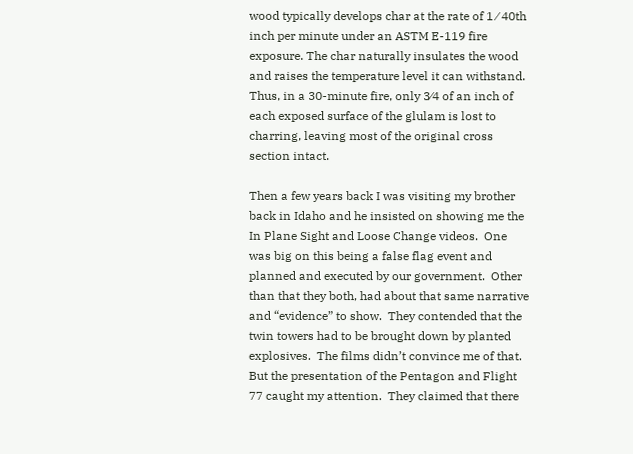wood typically develops char at the rate of 1 ⁄ 40th inch per minute under an ASTM E-119 fire exposure. The char naturally insulates the wood and raises the temperature level it can withstand. Thus, in a 30-minute fire, only 3⁄4 of an inch of each exposed surface of the glulam is lost to charring, leaving most of the original cross section intact.

Then a few years back I was visiting my brother back in Idaho and he insisted on showing me the In Plane Sight and Loose Change videos.  One was big on this being a false flag event and planned and executed by our government.  Other than that they both, had about that same narrative and “evidence” to show.  They contended that the twin towers had to be brought down by planted explosives.  The films didn’t convince me of that.  But the presentation of the Pentagon and Flight 77 caught my attention.  They claimed that there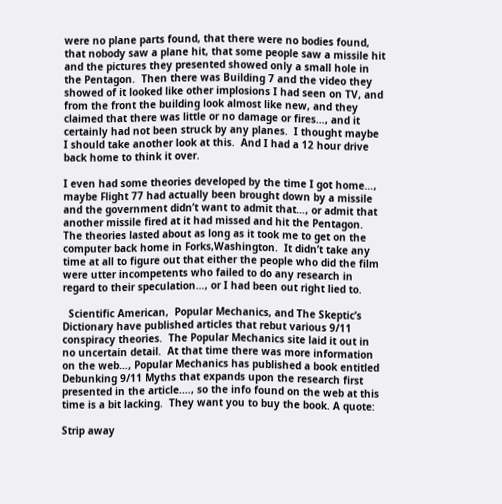were no plane parts found, that there were no bodies found, that nobody saw a plane hit, that some people saw a missile hit and the pictures they presented showed only a small hole in the Pentagon.  Then there was Building 7 and the video they showed of it looked like other implosions I had seen on TV, and from the front the building look almost like new, and they claimed that there was little or no damage or fires…, and it certainly had not been struck by any planes.  I thought maybe I should take another look at this.  And I had a 12 hour drive back home to think it over.

I even had some theories developed by the time I got home…, maybe Flight 77 had actually been brought down by a missile and the government didn’t want to admit that…, or admit that another missile fired at it had missed and hit the Pentagon.  The theories lasted about as long as it took me to get on the computer back home in Forks,Washington.  It didn’t take any time at all to figure out that either the people who did the film were utter incompetents who failed to do any research in regard to their speculation…, or I had been out right lied to.

  Scientific American,  Popular Mechanics, and The Skeptic’s Dictionary have published articles that rebut various 9/11 conspiracy theories.  The Popular Mechanics site laid it out in no uncertain detail.  At that time there was more information on the web…, Popular Mechanics has published a book entitled Debunking 9/11 Myths that expands upon the research first presented in the article.…, so the info found on the web at this time is a bit lacking.  They want you to buy the book. A quote:

Strip away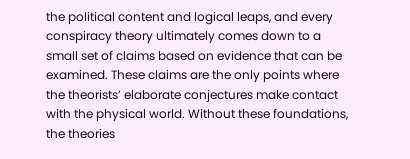the political content and logical leaps, and every conspiracy theory ultimately comes down to a small set of claims based on evidence that can be examined. These claims are the only points where the theorists’ elaborate conjectures make contact with the physical world. Without these foundations, the theories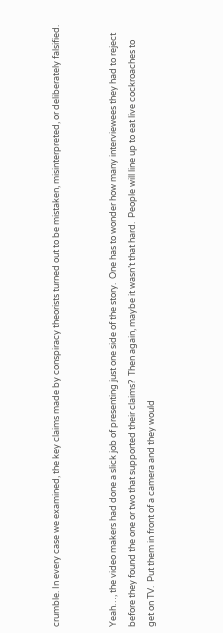crumble. In every case we examined, the key claims made by conspiracy theorists turned out to be mistaken, misinterpreted, or deliberately falsified.


Yeah…, the video makers had done a slick job of presenting just one side of the story.  One has to wonder how many interviewees they had to reject before they found the one or two that supported their claims?  Then again, maybe it wasn’t that hard.  People will line up to eat live cockroaches to get on TV.  Put them in front of a camera and they would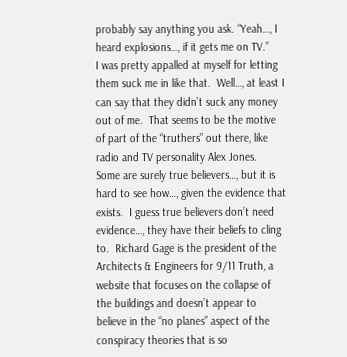probably say anything you ask. “Yeah…, I heard explosions…, if it gets me on TV.”
I was pretty appalled at myself for letting them suck me in like that.  Well…, at least I can say that they didn’t suck any money out of me.  That seems to be the motive of part of the “truthers” out there, like radio and TV personality Alex Jones.    Some are surely true believers…, but it is hard to see how…, given the evidence that exists.  I guess true believers don’t need evidence…, they have their beliefs to cling to.  Richard Gage is the president of the Architects & Engineers for 9/11 Truth, a website that focuses on the collapse of the buildings and doesn’t appear to believe in the “no planes” aspect of the conspiracy theories that is so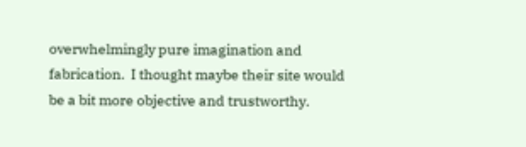overwhelmingly pure imagination and fabrication.  I thought maybe their site would be a bit more objective and trustworthy.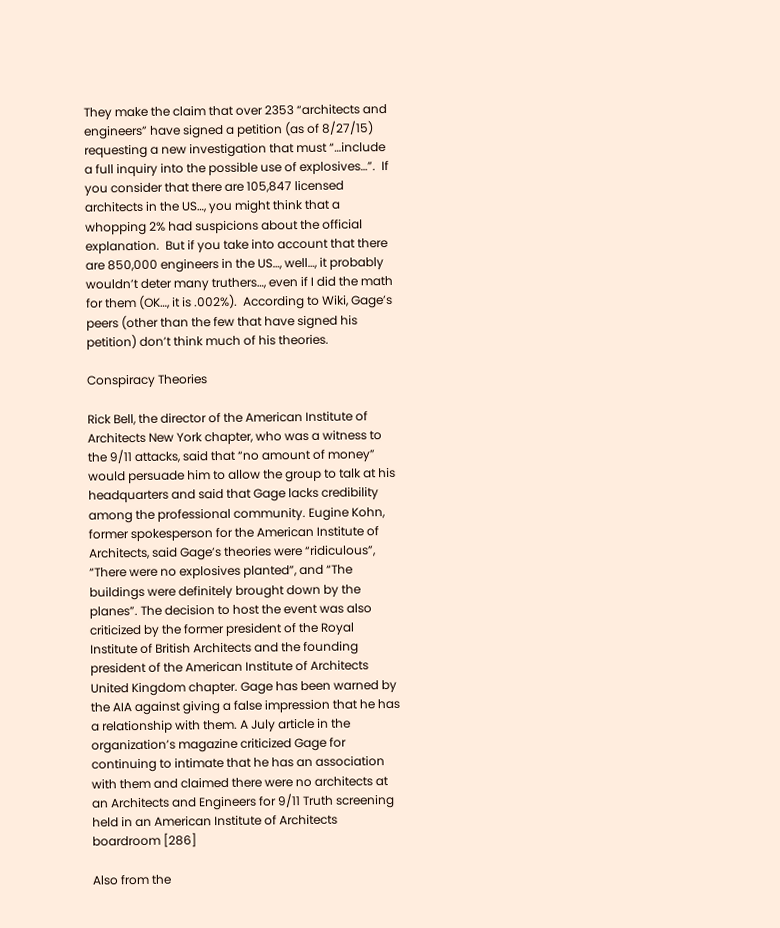They make the claim that over 2353 “architects and engineers” have signed a petition (as of 8/27/15) requesting a new investigation that must “…include a full inquiry into the possible use of explosives…”.  If you consider that there are 105,847 licensed architects in the US…, you might think that a whopping 2% had suspicions about the official explanation.  But if you take into account that there are 850,000 engineers in the US…, well…, it probably wouldn’t deter many truthers…, even if I did the math for them (OK…, it is .002%).  According to Wiki, Gage’s peers (other than the few that have signed his petition) don’t think much of his theories.

Conspiracy Theories

Rick Bell, the director of the American Institute of Architects New York chapter, who was a witness to the 9/11 attacks, said that “no amount of money” would persuade him to allow the group to talk at his headquarters and said that Gage lacks credibility among the professional community. Eugine Kohn, former spokesperson for the American Institute of Architects, said Gage’s theories were “ridiculous”, “There were no explosives planted”, and “The buildings were definitely brought down by the planes”. The decision to host the event was also criticized by the former president of the Royal Institute of British Architects and the founding president of the American Institute of Architects United Kingdom chapter. Gage has been warned by the AIA against giving a false impression that he has a relationship with them. A July article in the organization’s magazine criticized Gage for continuing to intimate that he has an association with them and claimed there were no architects at an Architects and Engineers for 9/11 Truth screening held in an American Institute of Architects boardroom [286]

Also from the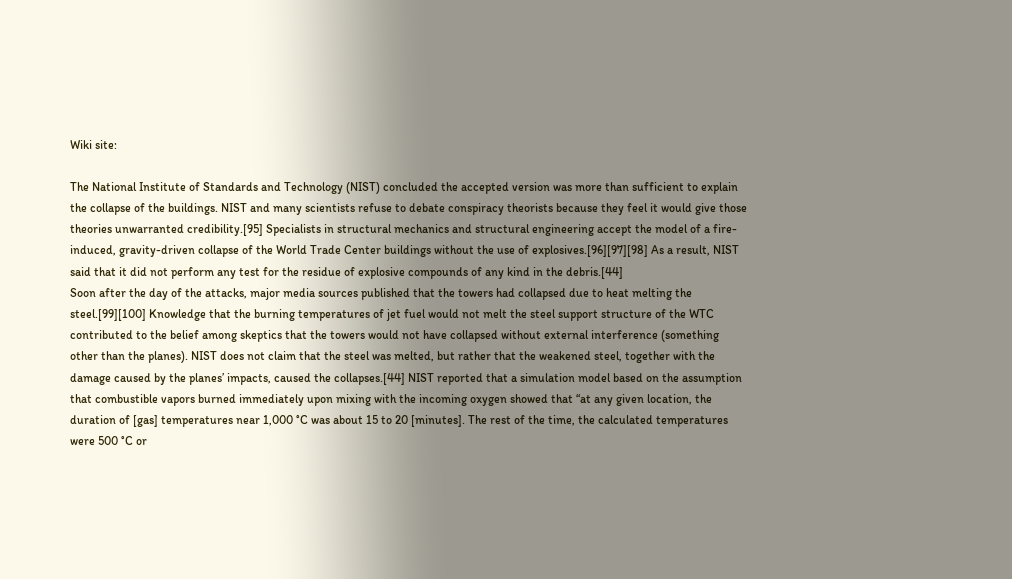Wiki site:

The National Institute of Standards and Technology (NIST) concluded the accepted version was more than sufficient to explain the collapse of the buildings. NIST and many scientists refuse to debate conspiracy theorists because they feel it would give those theories unwarranted credibility.[95] Specialists in structural mechanics and structural engineering accept the model of a fire-induced, gravity-driven collapse of the World Trade Center buildings without the use of explosives.[96][97][98] As a result, NIST said that it did not perform any test for the residue of explosive compounds of any kind in the debris.[44]
Soon after the day of the attacks, major media sources published that the towers had collapsed due to heat melting the steel.[99][100] Knowledge that the burning temperatures of jet fuel would not melt the steel support structure of the WTC contributed to the belief among skeptics that the towers would not have collapsed without external interference (something other than the planes). NIST does not claim that the steel was melted, but rather that the weakened steel, together with the damage caused by the planes’ impacts, caused the collapses.[44] NIST reported that a simulation model based on the assumption that combustible vapors burned immediately upon mixing with the incoming oxygen showed that “at any given location, the duration of [gas] temperatures near 1,000 °C was about 15 to 20 [minutes]. The rest of the time, the calculated temperatures were 500 °C or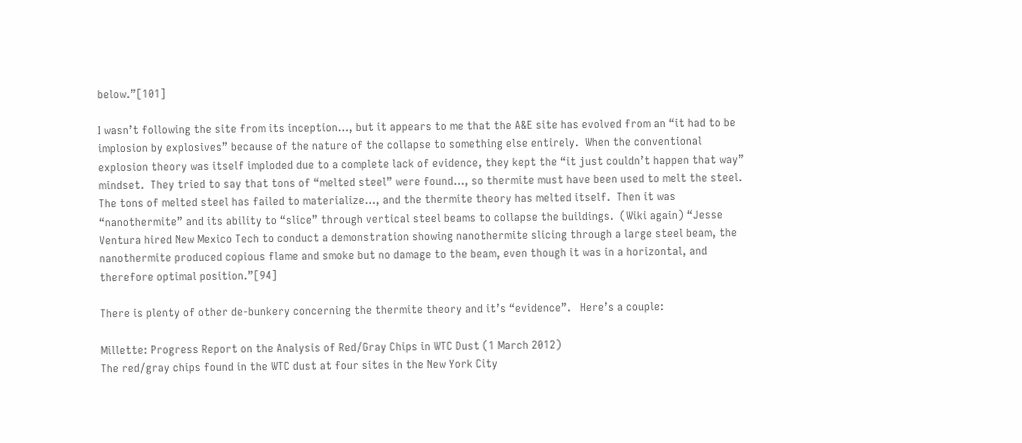below.”[101]

I wasn’t following the site from its inception…, but it appears to me that the A&E site has evolved from an “it had to be implosion by explosives” because of the nature of the collapse to something else entirely.  When the conventional explosion theory was itself imploded due to a complete lack of evidence, they kept the “it just couldn’t happen that way” mindset.  They tried to say that tons of “melted steel” were found…, so thermite must have been used to melt the steel.  The tons of melted steel has failed to materialize…, and the thermite theory has melted itself.  Then it was “nanothermite” and its ability to “slice” through vertical steel beams to collapse the buildings.  (Wiki again) “Jesse Ventura hired New Mexico Tech to conduct a demonstration showing nanothermite slicing through a large steel beam, the nanothermite produced copious flame and smoke but no damage to the beam, even though it was in a horizontal, and therefore optimal position.”[94]

There is plenty of other de-bunkery concerning the thermite theory and it’s “evidence”.   Here’s a couple:

Millette: Progress Report on the Analysis of Red/Gray Chips in WTC Dust (1 March 2012)
The red/gray chips found in the WTC dust at four sites in the New York City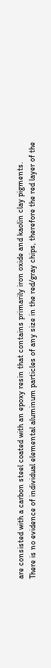are consisted with a carbon steel coated with an epoxy resin that contains primarily iron oxide and kaolin clay pigments.
There is no evidence of individual elemental aluminum particles of any size in the red/gray chips, therefore the red layer of the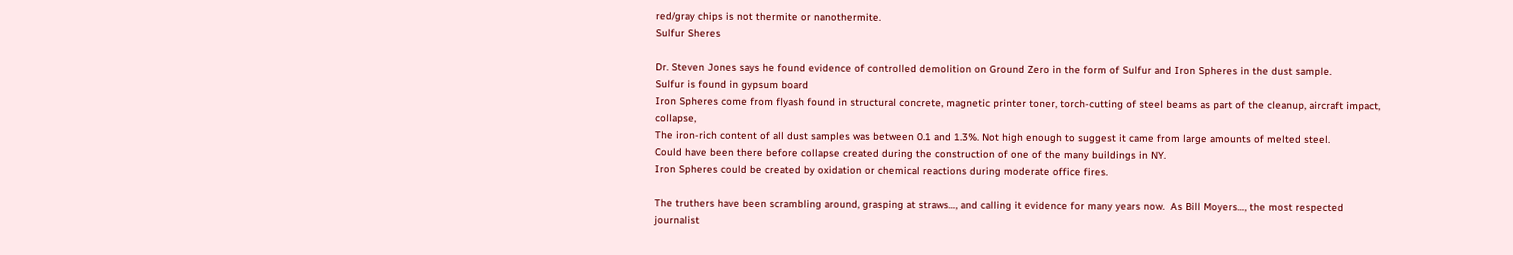red/gray chips is not thermite or nanothermite.
Sulfur Sheres

Dr. Steven Jones says he found evidence of controlled demolition on Ground Zero in the form of Sulfur and Iron Spheres in the dust sample.
Sulfur is found in gypsum board
Iron Spheres come from flyash found in structural concrete, magnetic printer toner, torch-cutting of steel beams as part of the cleanup, aircraft impact, collapse,
The iron-rich content of all dust samples was between 0.1 and 1.3%. Not high enough to suggest it came from large amounts of melted steel.
Could have been there before collapse created during the construction of one of the many buildings in NY.
Iron Spheres could be created by oxidation or chemical reactions during moderate office fires.

The truthers have been scrambling around, grasping at straws…, and calling it evidence for many years now.  As Bill Moyers…, the most respected journalist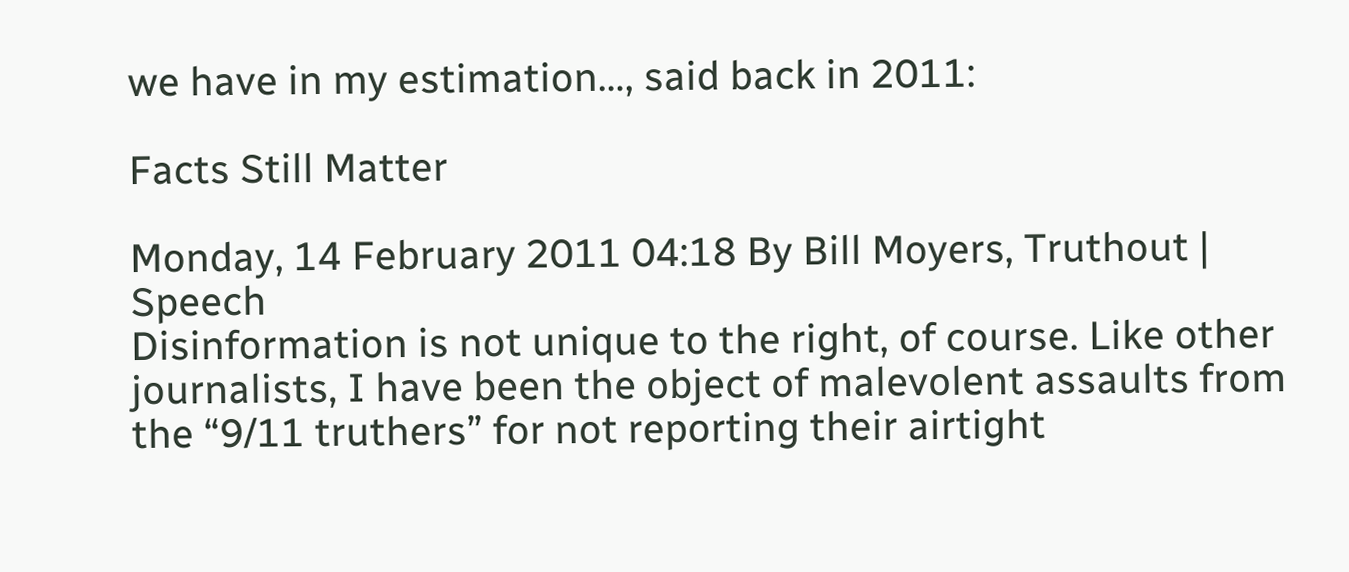we have in my estimation…, said back in 2011:

Facts Still Matter

Monday, 14 February 2011 04:18 By Bill Moyers, Truthout | Speech
Disinformation is not unique to the right, of course. Like other journalists, I have been the object of malevolent assaults from the “9/11 truthers” for not reporting their airtight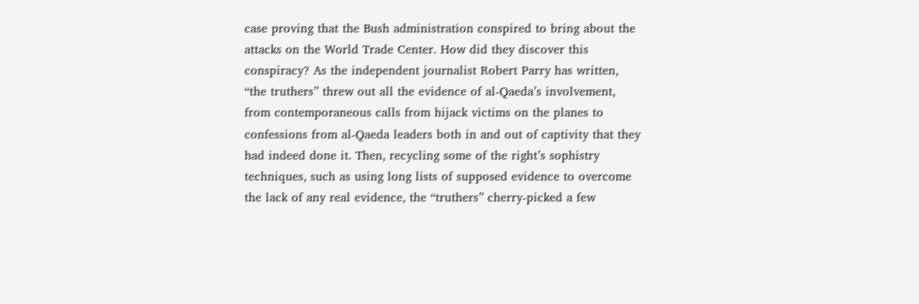case proving that the Bush administration conspired to bring about the attacks on the World Trade Center. How did they discover this conspiracy? As the independent journalist Robert Parry has written, “the truthers” threw out all the evidence of al-Qaeda’s involvement, from contemporaneous calls from hijack victims on the planes to confessions from al-Qaeda leaders both in and out of captivity that they had indeed done it. Then, recycling some of the right’s sophistry techniques, such as using long lists of supposed evidence to overcome the lack of any real evidence, the “truthers” cherry-picked a few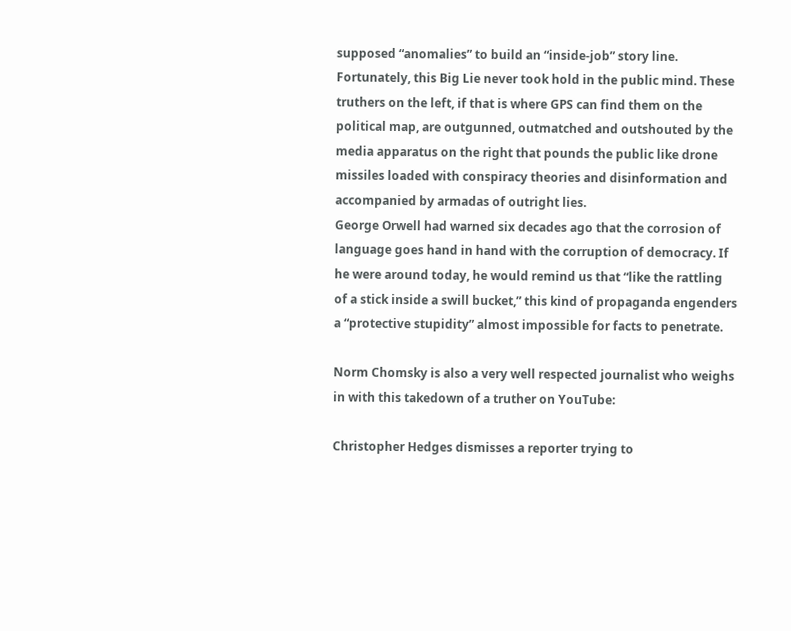supposed “anomalies” to build an “inside-job” story line. Fortunately, this Big Lie never took hold in the public mind. These truthers on the left, if that is where GPS can find them on the political map, are outgunned, outmatched and outshouted by the media apparatus on the right that pounds the public like drone missiles loaded with conspiracy theories and disinformation and accompanied by armadas of outright lies.
George Orwell had warned six decades ago that the corrosion of language goes hand in hand with the corruption of democracy. If he were around today, he would remind us that “like the rattling of a stick inside a swill bucket,” this kind of propaganda engenders a “protective stupidity” almost impossible for facts to penetrate.

Norm Chomsky is also a very well respected journalist who weighs in with this takedown of a truther on YouTube:

Christopher Hedges dismisses a reporter trying to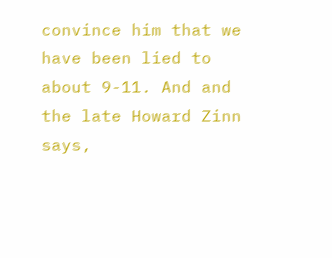convince him that we have been lied to about 9-11. And and the late Howard Zinn says,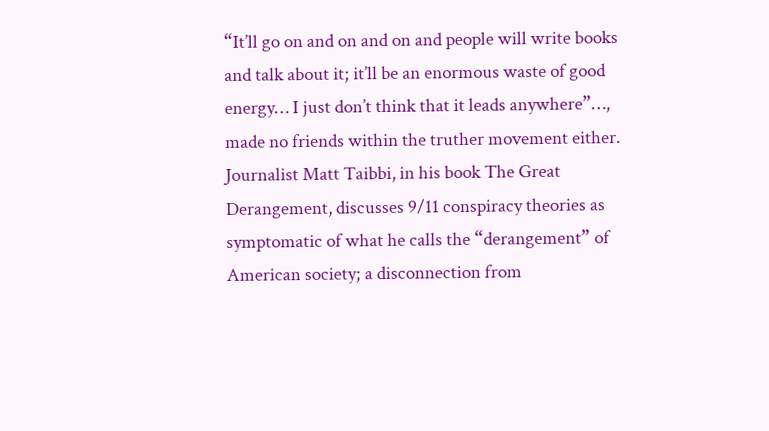“It’ll go on and on and on and people will write books and talk about it; it’ll be an enormous waste of good energy… I just don’t think that it leads anywhere”…, made no friends within the truther movement either.  Journalist Matt Taibbi, in his book The Great Derangement, discusses 9/11 conspiracy theories as symptomatic of what he calls the “derangement” of American society; a disconnection from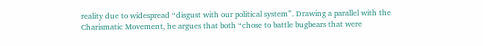reality due to widespread “disgust with our political system”. Drawing a parallel with the Charismatic Movement, he argues that both “chose to battle bugbears that were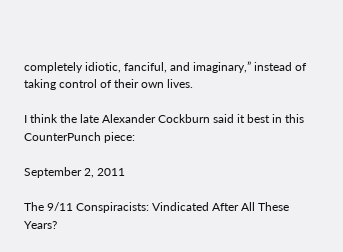completely idiotic, fanciful, and imaginary,” instead of taking control of their own lives.

I think the late Alexander Cockburn said it best in this CounterPunch piece:

September 2, 2011

The 9/11 Conspiracists: Vindicated After All These Years?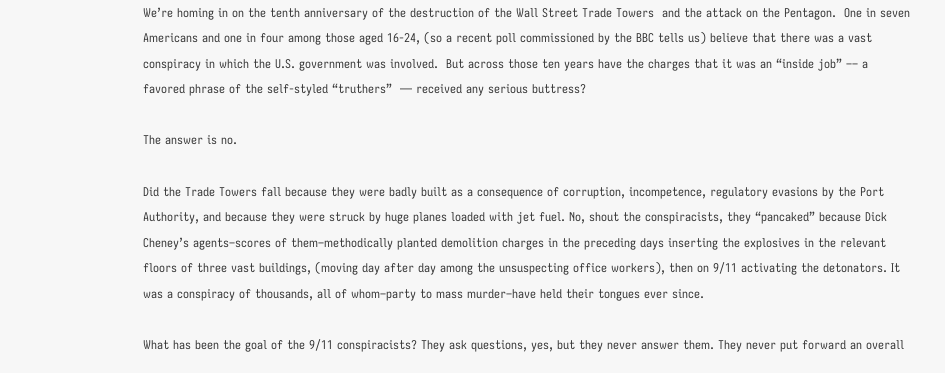We’re homing in on the tenth anniversary of the destruction of the Wall Street Trade Towers  and the attack on the Pentagon.  One in seven Americans and one in four among those aged 16-24, (so a recent poll commissioned by the BBC tells us) believe that there was a vast conspiracy in which the U.S. government was involved.  But across those ten years have the charges that it was an “inside job” –– a favored phrase of the self-styled “truthers”  — received any serious buttress?

The answer is no.

Did the Trade Towers fall because they were badly built as a consequence of corruption, incompetence, regulatory evasions by the Port Authority, and because they were struck by huge planes loaded with jet fuel. No, shout the conspiracists, they “pancaked” because Dick Cheney’s agents–scores of them–methodically planted demolition charges in the preceding days inserting the explosives in the relevant floors of three vast buildings, (moving day after day among the unsuspecting office workers), then on 9/11 activating the detonators. It was a conspiracy of thousands, all of whom–party to mass murder–have held their tongues ever since.

What has been the goal of the 9/11 conspiracists? They ask questions, yes, but they never answer them. They never put forward an overall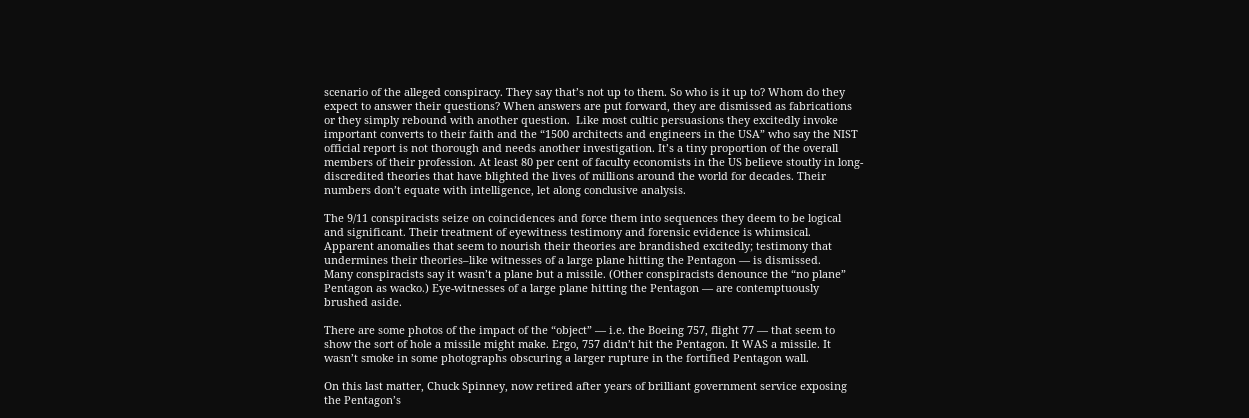scenario of the alleged conspiracy. They say that’s not up to them. So who is it up to? Whom do they expect to answer their questions? When answers are put forward, they are dismissed as fabrications or they simply rebound with another question.  Like most cultic persuasions they excitedly invoke important converts to their faith and the “1500 architects and engineers in the USA” who say the NIST official report is not thorough and needs another investigation. It’s a tiny proportion of the overall members of their profession. At least 80 per cent of faculty economists in the US believe stoutly in long-discredited theories that have blighted the lives of millions around the world for decades. Their numbers don’t equate with intelligence, let along conclusive analysis.

The 9/11 conspiracists seize on coincidences and force them into sequences they deem to be logical and significant. Their treatment of eyewitness testimony and forensic evidence is whimsical. Apparent anomalies that seem to nourish their theories are brandished excitedly; testimony that undermines their theories–like witnesses of a large plane hitting the Pentagon — is dismissed.
Many conspiracists say it wasn’t a plane but a missile. (Other conspiracists denounce the “no plane” Pentagon as wacko.) Eye-witnesses of a large plane hitting the Pentagon — are contemptuously brushed aside.

There are some photos of the impact of the “object” — i.e. the Boeing 757, flight 77 — that seem to show the sort of hole a missile might make. Ergo, 757 didn’t hit the Pentagon. It WAS a missile. It wasn’t smoke in some photographs obscuring a larger rupture in the fortified Pentagon wall.

On this last matter, Chuck Spinney, now retired after years of brilliant government service exposing the Pentagon’s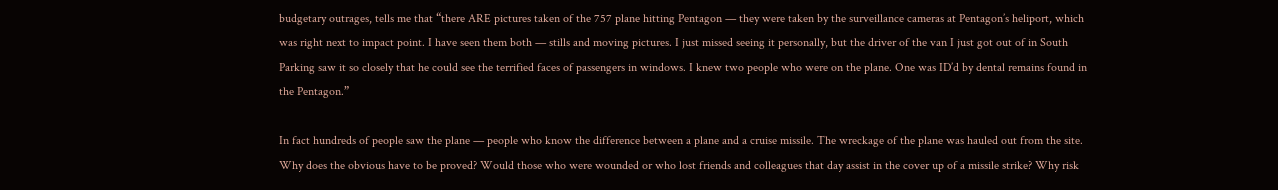budgetary outrages, tells me that “there ARE pictures taken of the 757 plane hitting Pentagon — they were taken by the surveillance cameras at Pentagon’s heliport, which was right next to impact point. I have seen them both — stills and moving pictures. I just missed seeing it personally, but the driver of the van I just got out of in South Parking saw it so closely that he could see the terrified faces of passengers in windows. I knew two people who were on the plane. One was ID’d by dental remains found in the Pentagon.”

In fact hundreds of people saw the plane — people who know the difference between a plane and a cruise missile. The wreckage of the plane was hauled out from the site. Why does the obvious have to be proved? Would those who were wounded or who lost friends and colleagues that day assist in the cover up of a missile strike? Why risk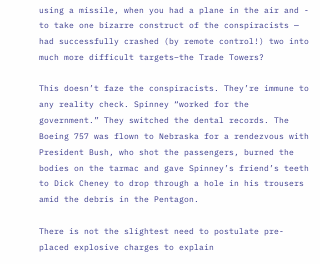using a missile, when you had a plane in the air and - to take one bizarre construct of the conspiracists — had successfully crashed (by remote control!) two into much more difficult targets–the Trade Towers?

This doesn’t faze the conspiracists. They’re immune to any reality check. Spinney “worked for the government.” They switched the dental records. The Boeing 757 was flown to Nebraska for a rendezvous with President Bush, who shot the passengers, burned the bodies on the tarmac and gave Spinney’s friend’s teeth to Dick Cheney to drop through a hole in his trousers amid the debris in the Pentagon.

There is not the slightest need to postulate pre-placed explosive charges to explain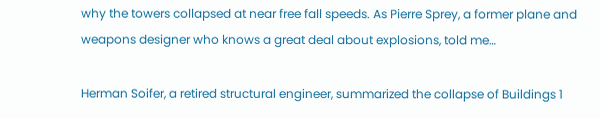why the towers collapsed at near free fall speeds. As Pierre Sprey, a former plane and weapons designer who knows a great deal about explosions, told me…

Herman Soifer, a retired structural engineer, summarized the collapse of Buildings 1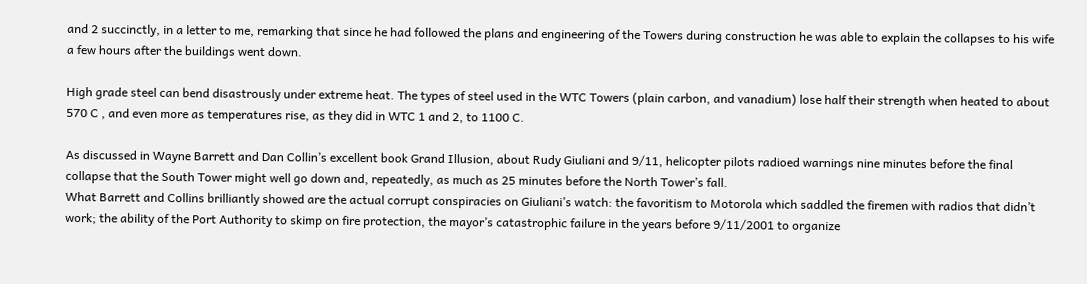and 2 succinctly, in a letter to me, remarking that since he had followed the plans and engineering of the Towers during construction he was able to explain the collapses to his wife a few hours after the buildings went down.

High grade steel can bend disastrously under extreme heat. The types of steel used in the WTC Towers (plain carbon, and vanadium) lose half their strength when heated to about 570 C , and even more as temperatures rise, as they did in WTC 1 and 2, to 1100 C.

As discussed in Wayne Barrett and Dan Collin’s excellent book Grand Illusion, about Rudy Giuliani and 9/11, helicopter pilots radioed warnings nine minutes before the final collapse that the South Tower might well go down and, repeatedly, as much as 25 minutes before the North Tower’s fall.
What Barrett and Collins brilliantly showed are the actual corrupt conspiracies on Giuliani’s watch: the favoritism to Motorola which saddled the firemen with radios that didn’t work; the ability of the Port Authority to skimp on fire protection, the mayor’s catastrophic failure in the years before 9/11/2001 to organize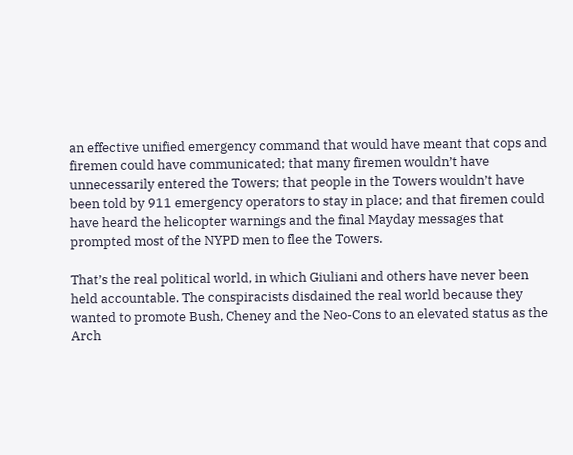an effective unified emergency command that would have meant that cops and firemen could have communicated; that many firemen wouldn’t have unnecessarily entered the Towers; that people in the Towers wouldn’t have been told by 911 emergency operators to stay in place; and that firemen could have heard the helicopter warnings and the final Mayday messages that prompted most of the NYPD men to flee the Towers.

That’s the real political world, in which Giuliani and others have never been held accountable. The conspiracists disdained the real world because they wanted to promote Bush, Cheney and the Neo-Cons to an elevated status as the Arch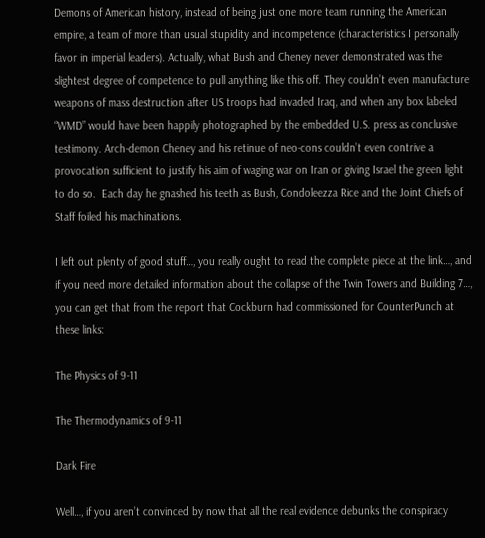Demons of American history, instead of being just one more team running the American empire, a team of more than usual stupidity and incompetence (characteristics I personally favor in imperial leaders). Actually, what Bush and Cheney never demonstrated was the slightest degree of competence to pull anything like this off. They couldn’t even manufacture weapons of mass destruction after US troops had invaded Iraq, and when any box labeled “WMD” would have been happily photographed by the embedded U.S. press as conclusive testimony. Arch-demon Cheney and his retinue of neo-cons couldn’t even contrive a provocation sufficient to justify his aim of waging war on Iran or giving Israel the green light to do so.  Each day he gnashed his teeth as Bush, Condoleezza Rice and the Joint Chiefs of Staff foiled his machinations.

I left out plenty of good stuff…, you really ought to read the complete piece at the link…, and if you need more detailed information about the collapse of the Twin Towers and Building 7…, you can get that from the report that Cockburn had commissioned for CounterPunch at these links:

The Physics of 9-11

The Thermodynamics of 9-11

Dark Fire

Well…, if you aren’t convinced by now that all the real evidence debunks the conspiracy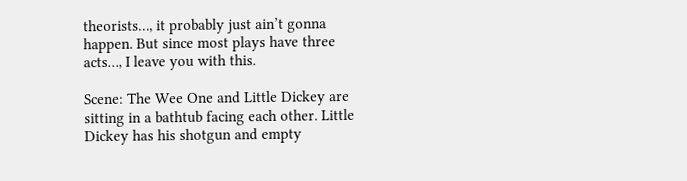theorists…, it probably just ain’t gonna happen. But since most plays have three acts…, I leave you with this.

Scene: The Wee One and Little Dickey are sitting in a bathtub facing each other. Little Dickey has his shotgun and empty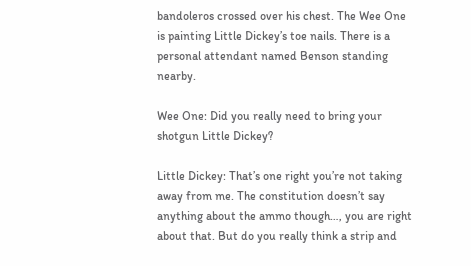bandoleros crossed over his chest. The Wee One is painting Little Dickey’s toe nails. There is a personal attendant named Benson standing nearby.

Wee One: Did you really need to bring your shotgun Little Dickey?

Little Dickey: That’s one right you’re not taking away from me. The constitution doesn’t say anything about the ammo though…, you are right about that. But do you really think a strip and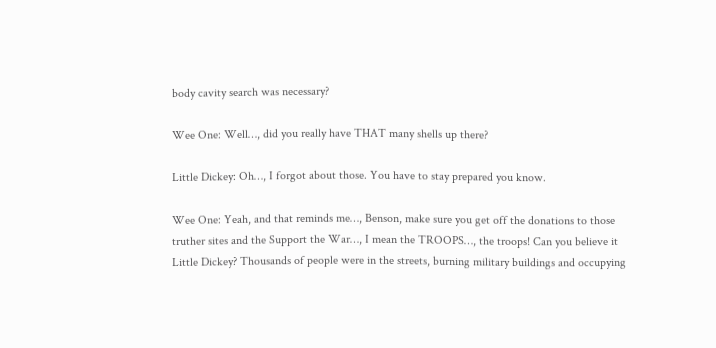body cavity search was necessary?

Wee One: Well…, did you really have THAT many shells up there?

Little Dickey: Oh…, I forgot about those. You have to stay prepared you know.

Wee One: Yeah, and that reminds me…, Benson, make sure you get off the donations to those truther sites and the Support the War…, I mean the TROOPS…, the troops! Can you believe it Little Dickey? Thousands of people were in the streets, burning military buildings and occupying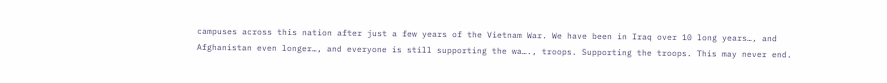campuses across this nation after just a few years of the Vietnam War. We have been in Iraq over 10 long years…, and Afghanistan even longer…, and everyone is still supporting the wa…., troops. Supporting the troops. This may never end.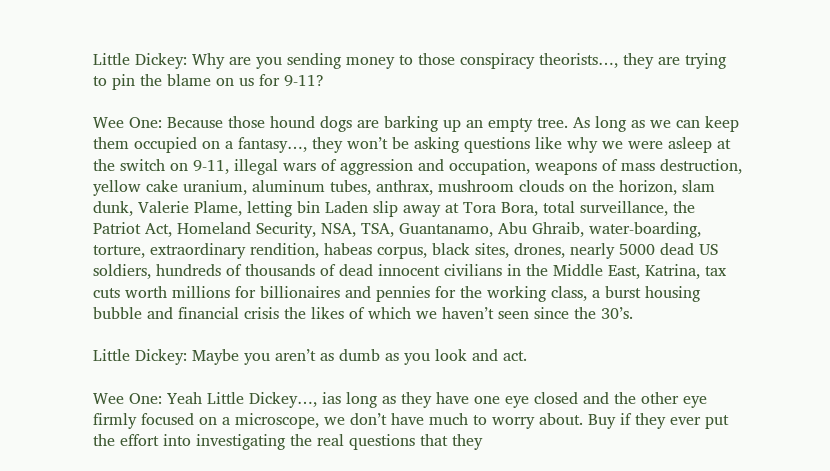Little Dickey: Why are you sending money to those conspiracy theorists…, they are trying to pin the blame on us for 9-11?

Wee One: Because those hound dogs are barking up an empty tree. As long as we can keep them occupied on a fantasy…, they won’t be asking questions like why we were asleep at the switch on 9-11, illegal wars of aggression and occupation, weapons of mass destruction, yellow cake uranium, aluminum tubes, anthrax, mushroom clouds on the horizon, slam dunk, Valerie Plame, letting bin Laden slip away at Tora Bora, total surveillance, the Patriot Act, Homeland Security, NSA, TSA, Guantanamo, Abu Ghraib, water-boarding, torture, extraordinary rendition, habeas corpus, black sites, drones, nearly 5000 dead US soldiers, hundreds of thousands of dead innocent civilians in the Middle East, Katrina, tax cuts worth millions for billionaires and pennies for the working class, a burst housing bubble and financial crisis the likes of which we haven’t seen since the 30’s.

Little Dickey: Maybe you aren’t as dumb as you look and act.

Wee One: Yeah Little Dickey…, ias long as they have one eye closed and the other eye firmly focused on a microscope, we don’t have much to worry about. Buy if they ever put the effort into investigating the real questions that they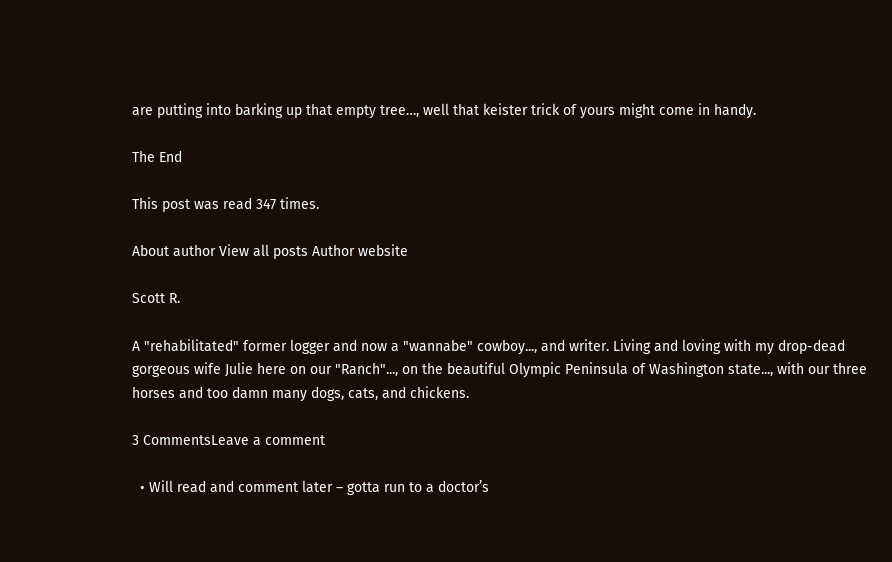are putting into barking up that empty tree…, well that keister trick of yours might come in handy.

The End

This post was read 347 times.

About author View all posts Author website

Scott R.

A "rehabilitated" former logger and now a "wannabe" cowboy..., and writer. Living and loving with my drop-dead gorgeous wife Julie here on our "Ranch"..., on the beautiful Olympic Peninsula of Washington state..., with our three horses and too damn many dogs, cats, and chickens.

3 CommentsLeave a comment

  • Will read and comment later – gotta run to a doctor’s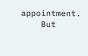appointment.
    But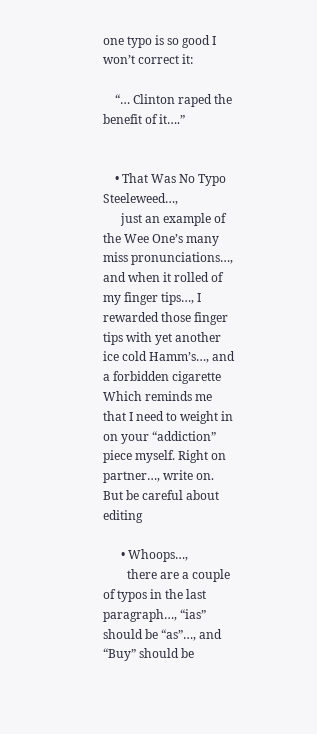one typo is so good I won’t correct it:

    “… Clinton raped the benefit of it….”


    • That Was No Typo Steeleweed…,
      just an example of the Wee One’s many miss pronunciations…, and when it rolled of my finger tips…, I rewarded those finger tips with yet another ice cold Hamm’s…, and a forbidden cigarette  Which reminds me that I need to weight in on your “addiction” piece myself. Right on partner…, write on. But be careful about editing

      • Whoops…,
        there are a couple of typos in the last paragraph…, “ias” should be “as”…, and “Buy” should be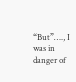“But”…., I was in danger of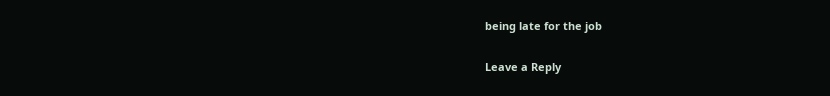being late for the job

Leave a Reply